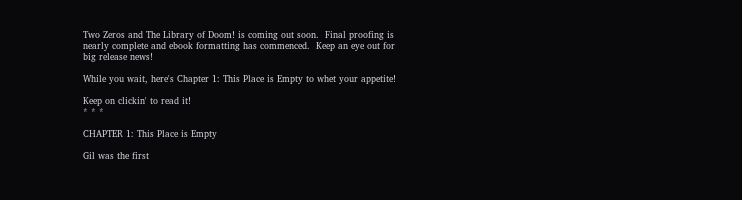Two Zeros and The Library of Doom! is coming out soon.  Final proofing is nearly complete and ebook formatting has commenced.  Keep an eye out for big release news!

While you wait, here's Chapter 1: This Place is Empty to whet your appetite!

Keep on clickin' to read it!
* * *

CHAPTER 1: This Place is Empty

Gil was the first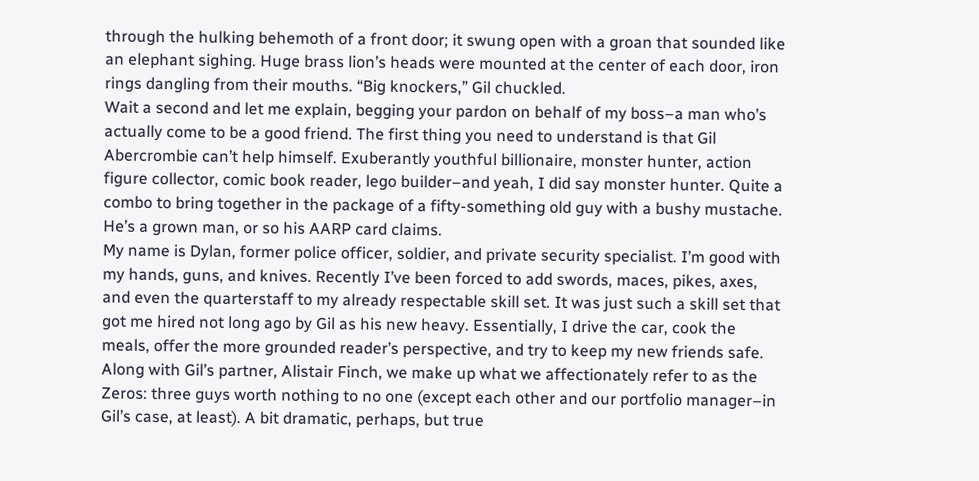through the hulking behemoth of a front door; it swung open with a groan that sounded like an elephant sighing. Huge brass lion’s heads were mounted at the center of each door, iron rings dangling from their mouths. “Big knockers,” Gil chuckled.
Wait a second and let me explain, begging your pardon on behalf of my boss–a man who’s actually come to be a good friend. The first thing you need to understand is that Gil Abercrombie can’t help himself. Exuberantly youthful billionaire, monster hunter, action figure collector, comic book reader, lego builder–and yeah, I did say monster hunter. Quite a combo to bring together in the package of a fifty-something old guy with a bushy mustache. He’s a grown man, or so his AARP card claims.
My name is Dylan, former police officer, soldier, and private security specialist. I’m good with my hands, guns, and knives. Recently I’ve been forced to add swords, maces, pikes, axes, and even the quarterstaff to my already respectable skill set. It was just such a skill set that got me hired not long ago by Gil as his new heavy. Essentially, I drive the car, cook the meals, offer the more grounded reader’s perspective, and try to keep my new friends safe. Along with Gil’s partner, Alistair Finch, we make up what we affectionately refer to as the Zeros: three guys worth nothing to no one (except each other and our portfolio manager–in Gil’s case, at least). A bit dramatic, perhaps, but true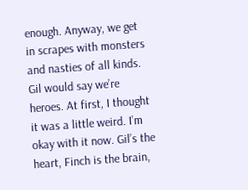enough. Anyway, we get in scrapes with monsters and nasties of all kinds. Gil would say we’re heroes. At first, I thought it was a little weird. I’m okay with it now. Gil’s the heart, Finch is the brain,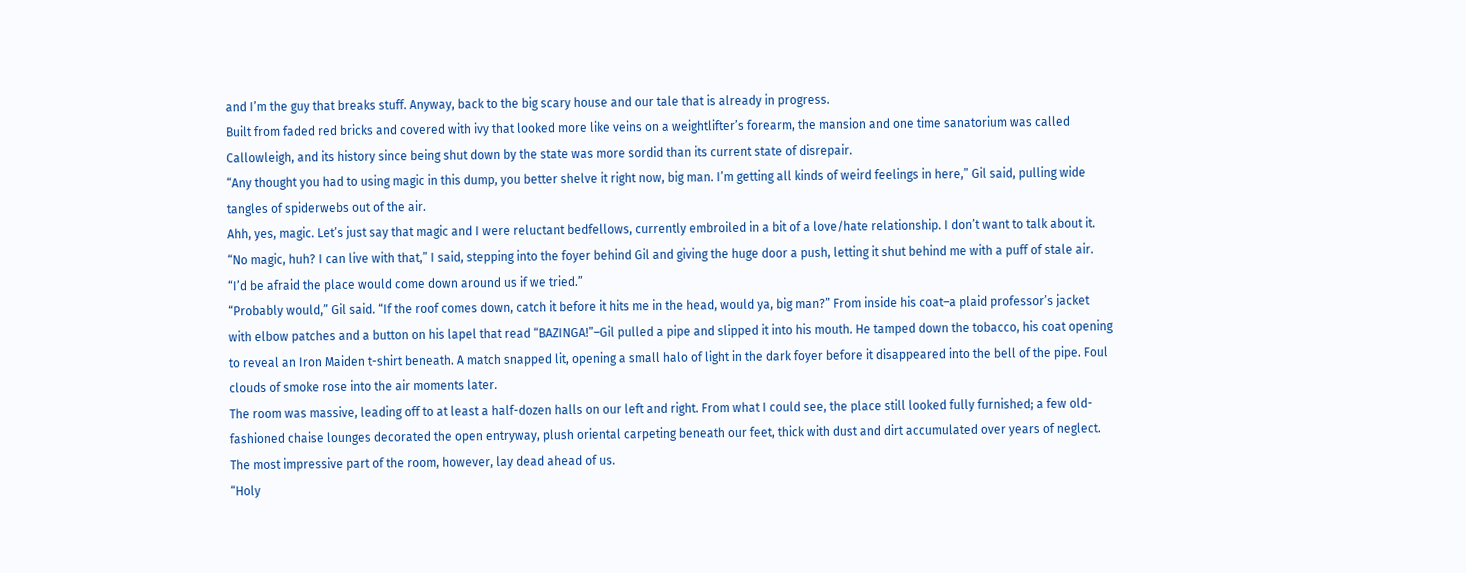and I’m the guy that breaks stuff. Anyway, back to the big scary house and our tale that is already in progress.
Built from faded red bricks and covered with ivy that looked more like veins on a weightlifter’s forearm, the mansion and one time sanatorium was called Callowleigh, and its history since being shut down by the state was more sordid than its current state of disrepair.
“Any thought you had to using magic in this dump, you better shelve it right now, big man. I’m getting all kinds of weird feelings in here,” Gil said, pulling wide tangles of spiderwebs out of the air.
Ahh, yes, magic. Let’s just say that magic and I were reluctant bedfellows, currently embroiled in a bit of a love/hate relationship. I don’t want to talk about it. “No magic, huh? I can live with that,” I said, stepping into the foyer behind Gil and giving the huge door a push, letting it shut behind me with a puff of stale air. “I’d be afraid the place would come down around us if we tried.”
“Probably would,” Gil said. “If the roof comes down, catch it before it hits me in the head, would ya, big man?” From inside his coat–a plaid professor’s jacket with elbow patches and a button on his lapel that read “BAZINGA!”–Gil pulled a pipe and slipped it into his mouth. He tamped down the tobacco, his coat opening to reveal an Iron Maiden t-shirt beneath. A match snapped lit, opening a small halo of light in the dark foyer before it disappeared into the bell of the pipe. Foul clouds of smoke rose into the air moments later.
The room was massive, leading off to at least a half-dozen halls on our left and right. From what I could see, the place still looked fully furnished; a few old-fashioned chaise lounges decorated the open entryway, plush oriental carpeting beneath our feet, thick with dust and dirt accumulated over years of neglect. The most impressive part of the room, however, lay dead ahead of us.
“Holy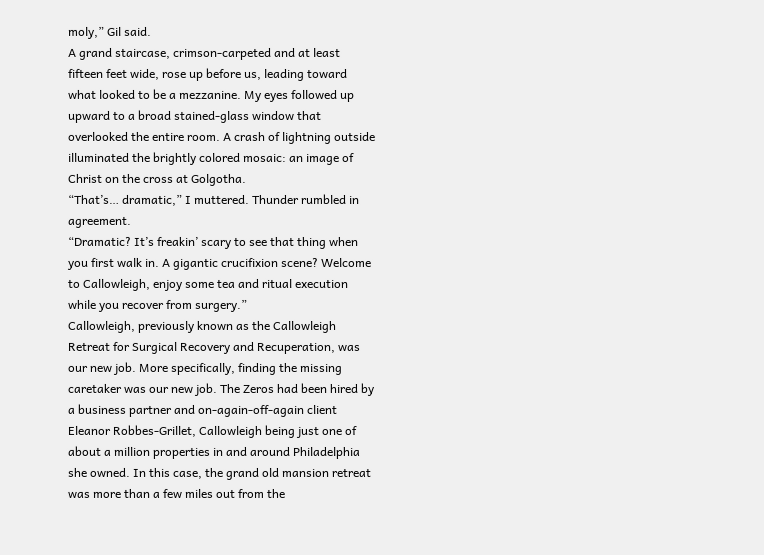moly,” Gil said.
A grand staircase, crimson-carpeted and at least fifteen feet wide, rose up before us, leading toward what looked to be a mezzanine. My eyes followed up upward to a broad stained-glass window that overlooked the entire room. A crash of lightning outside illuminated the brightly colored mosaic: an image of Christ on the cross at Golgotha.
“That’s… dramatic,” I muttered. Thunder rumbled in agreement.
“Dramatic? It’s freakin’ scary to see that thing when you first walk in. A gigantic crucifixion scene? Welcome to Callowleigh, enjoy some tea and ritual execution while you recover from surgery.”
Callowleigh, previously known as the Callowleigh Retreat for Surgical Recovery and Recuperation, was our new job. More specifically, finding the missing caretaker was our new job. The Zeros had been hired by a business partner and on-again-off-again client Eleanor Robbes-Grillet, Callowleigh being just one of about a million properties in and around Philadelphia she owned. In this case, the grand old mansion retreat was more than a few miles out from the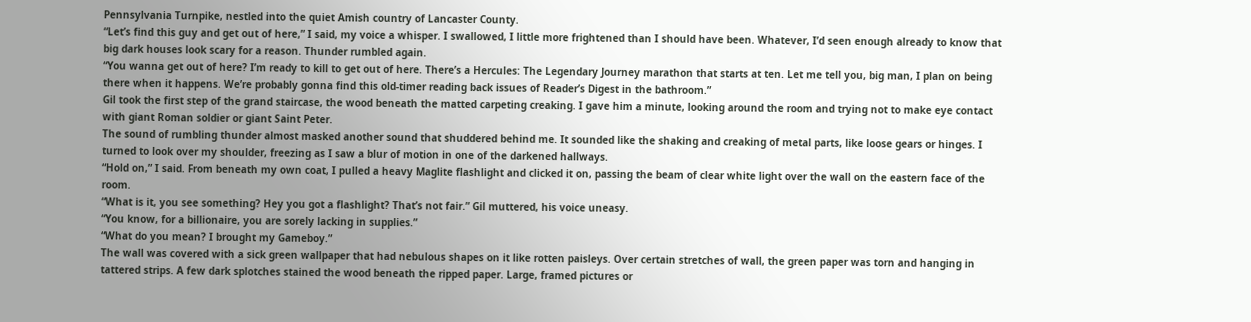Pennsylvania Turnpike, nestled into the quiet Amish country of Lancaster County.
“Let’s find this guy and get out of here,” I said, my voice a whisper. I swallowed, I little more frightened than I should have been. Whatever, I’d seen enough already to know that big dark houses look scary for a reason. Thunder rumbled again.
“You wanna get out of here? I’m ready to kill to get out of here. There’s a Hercules: The Legendary Journey marathon that starts at ten. Let me tell you, big man, I plan on being there when it happens. We’re probably gonna find this old-timer reading back issues of Reader’s Digest in the bathroom.”
Gil took the first step of the grand staircase, the wood beneath the matted carpeting creaking. I gave him a minute, looking around the room and trying not to make eye contact with giant Roman soldier or giant Saint Peter.
The sound of rumbling thunder almost masked another sound that shuddered behind me. It sounded like the shaking and creaking of metal parts, like loose gears or hinges. I turned to look over my shoulder, freezing as I saw a blur of motion in one of the darkened hallways.
“Hold on,” I said. From beneath my own coat, I pulled a heavy Maglite flashlight and clicked it on, passing the beam of clear white light over the wall on the eastern face of the room.
“What is it, you see something? Hey you got a flashlight? That’s not fair.” Gil muttered, his voice uneasy.
“You know, for a billionaire, you are sorely lacking in supplies.”
“What do you mean? I brought my Gameboy.”
The wall was covered with a sick green wallpaper that had nebulous shapes on it like rotten paisleys. Over certain stretches of wall, the green paper was torn and hanging in tattered strips. A few dark splotches stained the wood beneath the ripped paper. Large, framed pictures or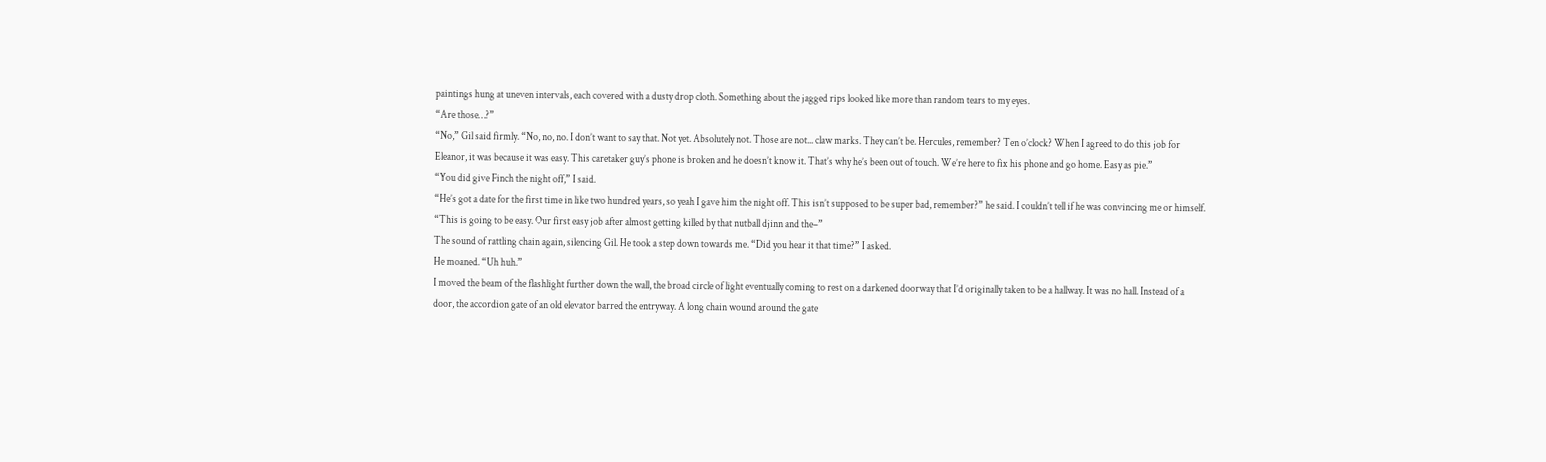paintings hung at uneven intervals, each covered with a dusty drop cloth. Something about the jagged rips looked like more than random tears to my eyes.
“Are those…?”
“No,” Gil said firmly. “No, no, no. I don’t want to say that. Not yet. Absolutely not. Those are not... claw marks. They can’t be. Hercules, remember? Ten o’clock? When I agreed to do this job for Eleanor, it was because it was easy. This caretaker guy’s phone is broken and he doesn’t know it. That’s why he’s been out of touch. We’re here to fix his phone and go home. Easy as pie.”
“You did give Finch the night off,” I said.
“He’s got a date for the first time in like two hundred years, so yeah I gave him the night off. This isn’t supposed to be super bad, remember?” he said. I couldn’t tell if he was convincing me or himself. “This is going to be easy. Our first easy job after almost getting killed by that nutball djinn and the–”
The sound of rattling chain again, silencing Gil. He took a step down towards me. “Did you hear it that time?” I asked.
He moaned. “Uh huh.”
I moved the beam of the flashlight further down the wall, the broad circle of light eventually coming to rest on a darkened doorway that I’d originally taken to be a hallway. It was no hall. Instead of a door, the accordion gate of an old elevator barred the entryway. A long chain wound around the gate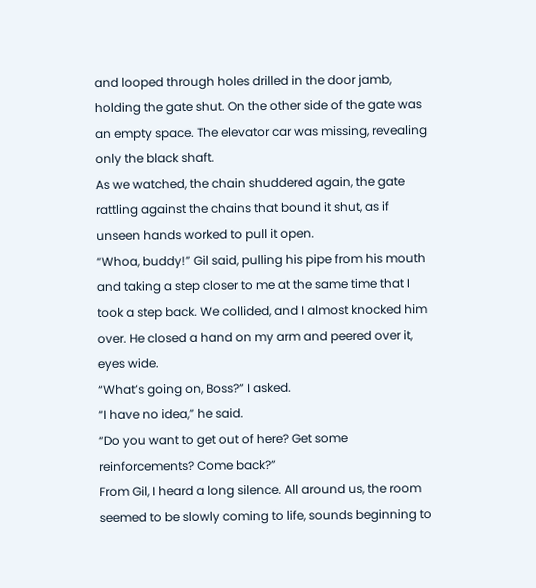and looped through holes drilled in the door jamb, holding the gate shut. On the other side of the gate was an empty space. The elevator car was missing, revealing only the black shaft.
As we watched, the chain shuddered again, the gate rattling against the chains that bound it shut, as if unseen hands worked to pull it open.
“Whoa, buddy!” Gil said, pulling his pipe from his mouth and taking a step closer to me at the same time that I took a step back. We collided, and I almost knocked him over. He closed a hand on my arm and peered over it, eyes wide.
“What’s going on, Boss?” I asked.
“I have no idea,” he said.
“Do you want to get out of here? Get some reinforcements? Come back?”
From Gil, I heard a long silence. All around us, the room seemed to be slowly coming to life, sounds beginning to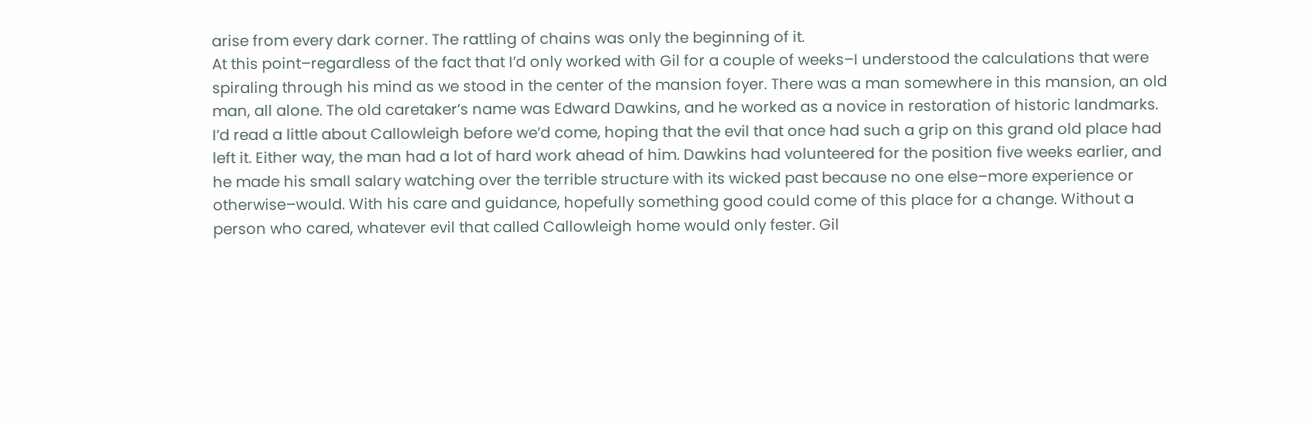arise from every dark corner. The rattling of chains was only the beginning of it.
At this point–regardless of the fact that I’d only worked with Gil for a couple of weeks–I understood the calculations that were spiraling through his mind as we stood in the center of the mansion foyer. There was a man somewhere in this mansion, an old man, all alone. The old caretaker’s name was Edward Dawkins, and he worked as a novice in restoration of historic landmarks. I’d read a little about Callowleigh before we’d come, hoping that the evil that once had such a grip on this grand old place had left it. Either way, the man had a lot of hard work ahead of him. Dawkins had volunteered for the position five weeks earlier, and he made his small salary watching over the terrible structure with its wicked past because no one else–more experience or otherwise–would. With his care and guidance, hopefully something good could come of this place for a change. Without a person who cared, whatever evil that called Callowleigh home would only fester. Gil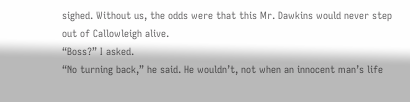sighed. Without us, the odds were that this Mr. Dawkins would never step out of Callowleigh alive.
“Boss?” I asked.
“No turning back,” he said. He wouldn’t, not when an innocent man’s life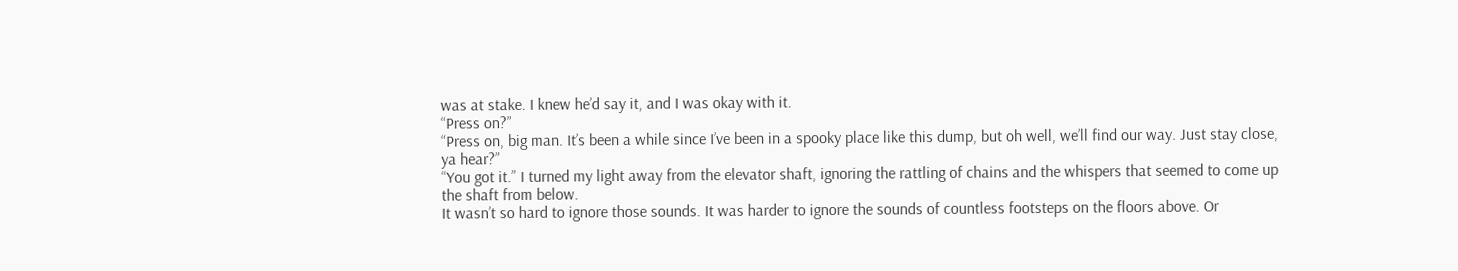was at stake. I knew he’d say it, and I was okay with it.
“Press on?”
“Press on, big man. It’s been a while since I’ve been in a spooky place like this dump, but oh well, we’ll find our way. Just stay close, ya hear?”
“You got it.” I turned my light away from the elevator shaft, ignoring the rattling of chains and the whispers that seemed to come up the shaft from below.
It wasn’t so hard to ignore those sounds. It was harder to ignore the sounds of countless footsteps on the floors above. Or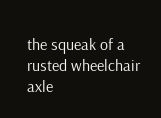the squeak of a rusted wheelchair axle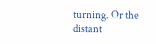turning. Or the distant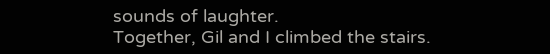sounds of laughter.
Together, Gil and I climbed the stairs.